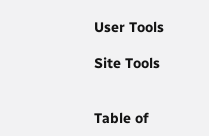User Tools

Site Tools


Table of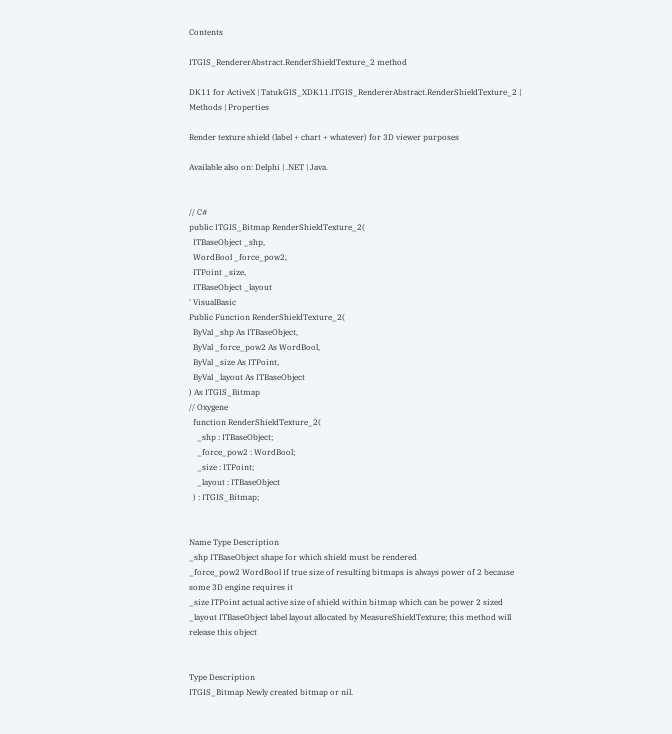Contents

ITGIS_RendererAbstract.RenderShieldTexture_2 method

DK11 for ActiveX | TatukGIS_XDK11.ITGIS_RendererAbstract.RenderShieldTexture_2 | Methods | Properties

Render texture shield (label + chart + whatever) for 3D viewer purposes

Available also on: Delphi | .NET | Java.


// C#
public ITGIS_Bitmap RenderShieldTexture_2(
  ITBaseObject _shp,
  WordBool _force_pow2,
  ITPoint _size,
  ITBaseObject _layout
' VisualBasic
Public Function RenderShieldTexture_2(
  ByVal _shp As ITBaseObject,
  ByVal _force_pow2 As WordBool,
  ByVal _size As ITPoint,
  ByVal _layout As ITBaseObject
) As ITGIS_Bitmap
// Oxygene
  function RenderShieldTexture_2(
    _shp : ITBaseObject;
    _force_pow2 : WordBool;
    _size : ITPoint;
    _layout : ITBaseObject
  ) : ITGIS_Bitmap;


Name Type Description
_shp ITBaseObject shape for which shield must be rendered
_force_pow2 WordBool If true size of resulting bitmaps is always power of 2 because some 3D engine requires it
_size ITPoint actual active size of shield within bitmap which can be power 2 sized
_layout ITBaseObject label layout allocated by MeasureShieldTexture; this method will release this object


Type Description
ITGIS_Bitmap Newly created bitmap or nil.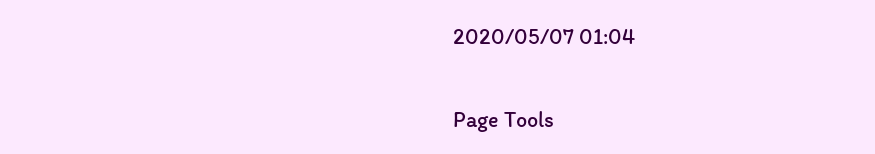2020/05/07 01:04

Page Tools